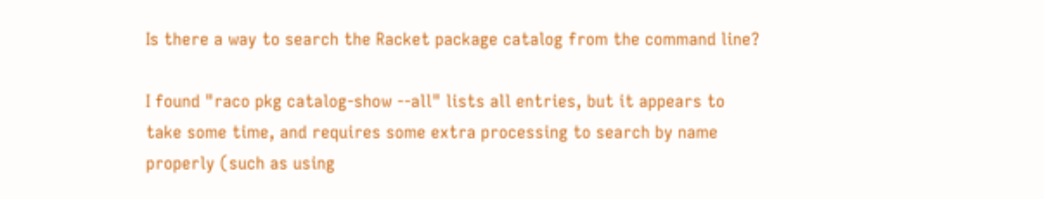Is there a way to search the Racket package catalog from the command line?

I found "raco pkg catalog-show --all" lists all entries, but it appears to
take some time, and requires some extra processing to search by name
properly (such as using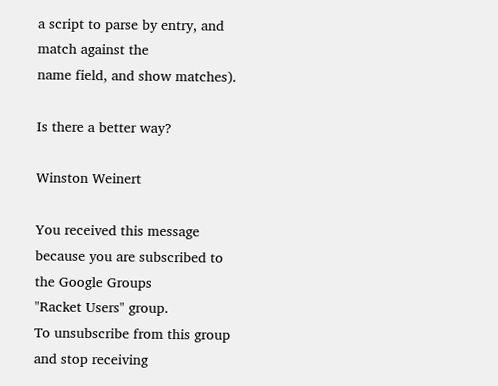a script to parse by entry, and match against the
name field, and show matches).

Is there a better way?

Winston Weinert

You received this message because you are subscribed to the Google Groups
"Racket Users" group.
To unsubscribe from this group and stop receiving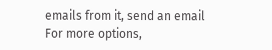emails from it, send an email
For more options,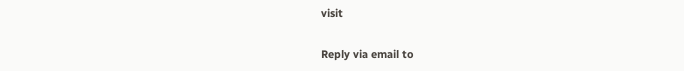visit

Reply via email to